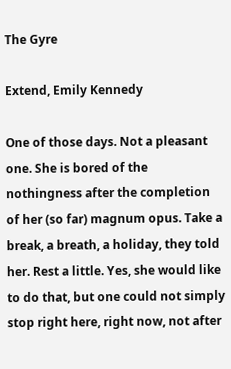The Gyre

Extend, Emily Kennedy

One of those days. Not a pleasant one. She is bored of the nothingness after the completion of her (so far) magnum opus. Take a break, a breath, a holiday, they told her. Rest a little. Yes, she would like to do that, but one could not simply stop right here, right now, not after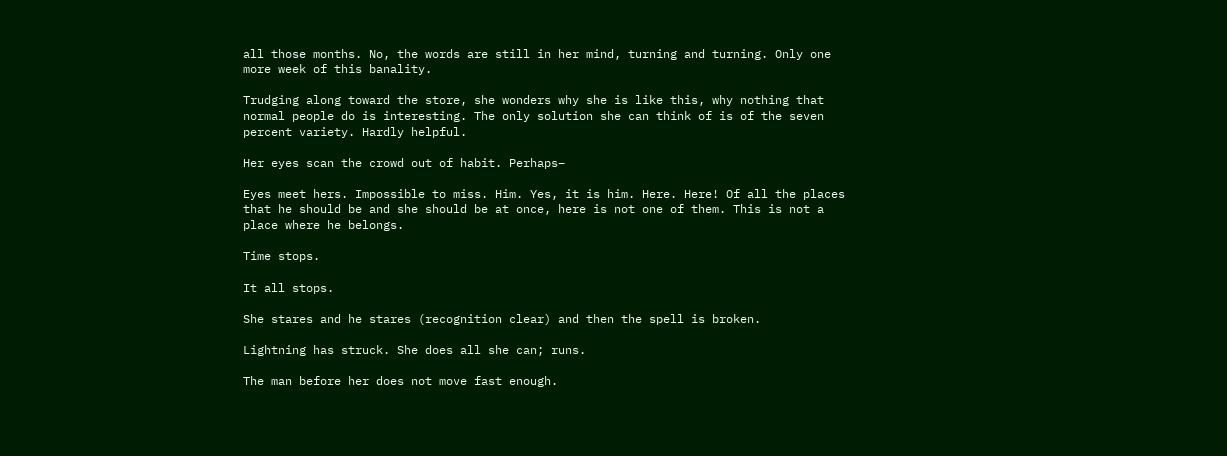all those months. No, the words are still in her mind, turning and turning. Only one more week of this banality.

Trudging along toward the store, she wonders why she is like this, why nothing that normal people do is interesting. The only solution she can think of is of the seven percent variety. Hardly helpful.

Her eyes scan the crowd out of habit. Perhaps–

Eyes meet hers. Impossible to miss. Him. Yes, it is him. Here. Here! Of all the places that he should be and she should be at once, here is not one of them. This is not a place where he belongs.

Time stops.

It all stops.

She stares and he stares (recognition clear) and then the spell is broken.

Lightning has struck. She does all she can; runs.

The man before her does not move fast enough.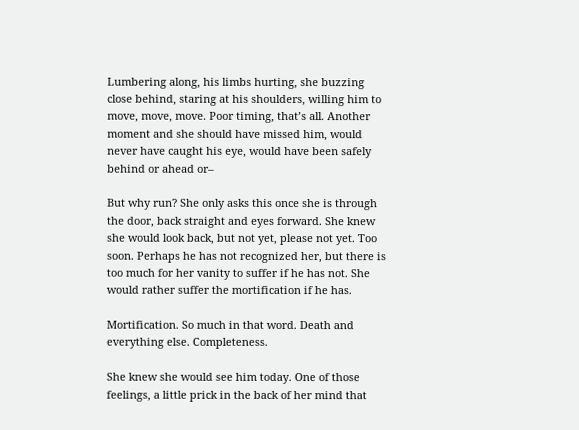Lumbering along, his limbs hurting, she buzzing close behind, staring at his shoulders, willing him to move, move, move. Poor timing, that’s all. Another moment and she should have missed him, would never have caught his eye, would have been safely behind or ahead or–

But why run? She only asks this once she is through the door, back straight and eyes forward. She knew she would look back, but not yet, please not yet. Too soon. Perhaps he has not recognized her, but there is too much for her vanity to suffer if he has not. She would rather suffer the mortification if he has.

Mortification. So much in that word. Death and everything else. Completeness.

She knew she would see him today. One of those feelings, a little prick in the back of her mind that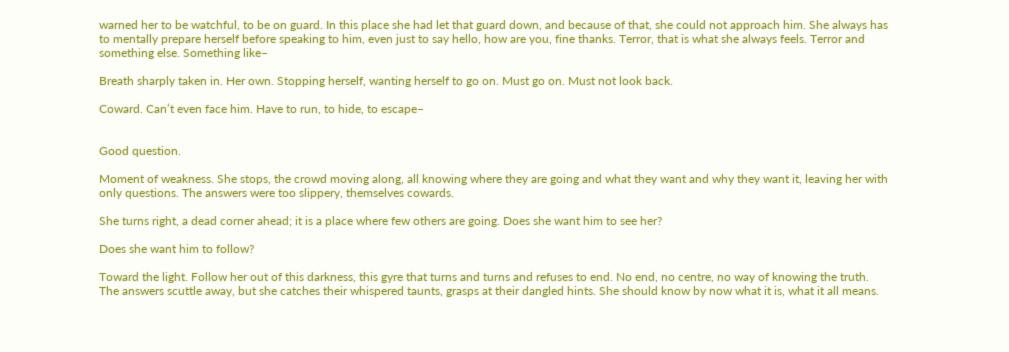warned her to be watchful, to be on guard. In this place she had let that guard down, and because of that, she could not approach him. She always has to mentally prepare herself before speaking to him, even just to say hello, how are you, fine thanks. Terror, that is what she always feels. Terror and something else. Something like–

Breath sharply taken in. Her own. Stopping herself, wanting herself to go on. Must go on. Must not look back.

Coward. Can’t even face him. Have to run, to hide, to escape–


Good question.

Moment of weakness. She stops, the crowd moving along, all knowing where they are going and what they want and why they want it, leaving her with only questions. The answers were too slippery, themselves cowards.

She turns right, a dead corner ahead; it is a place where few others are going. Does she want him to see her?

Does she want him to follow?

Toward the light. Follow her out of this darkness, this gyre that turns and turns and refuses to end. No end, no centre, no way of knowing the truth. The answers scuttle away, but she catches their whispered taunts, grasps at their dangled hints. She should know by now what it is, what it all means.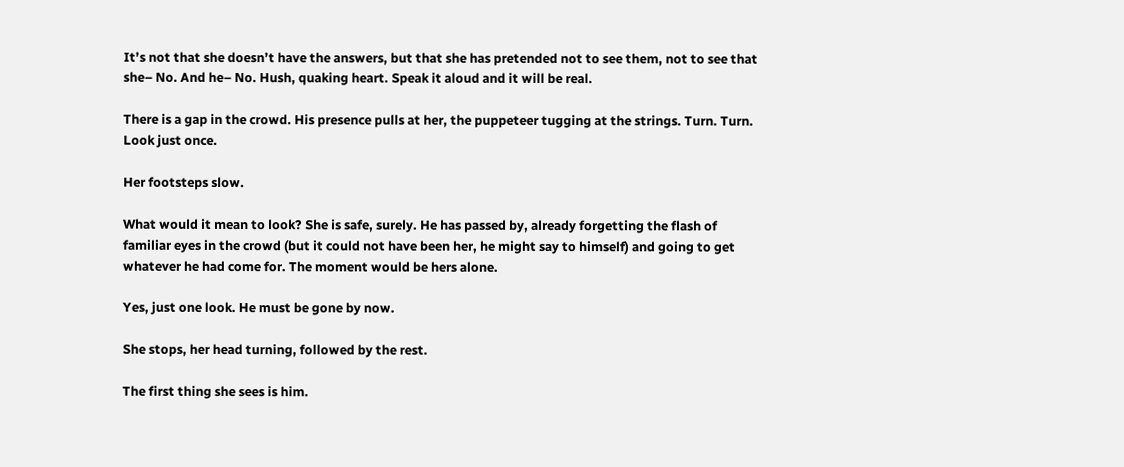It’s not that she doesn’t have the answers, but that she has pretended not to see them, not to see that she– No. And he– No. Hush, quaking heart. Speak it aloud and it will be real.

There is a gap in the crowd. His presence pulls at her, the puppeteer tugging at the strings. Turn. Turn. Look just once.

Her footsteps slow.

What would it mean to look? She is safe, surely. He has passed by, already forgetting the flash of familiar eyes in the crowd (but it could not have been her, he might say to himself) and going to get whatever he had come for. The moment would be hers alone.

Yes, just one look. He must be gone by now.

She stops, her head turning, followed by the rest.

The first thing she sees is him.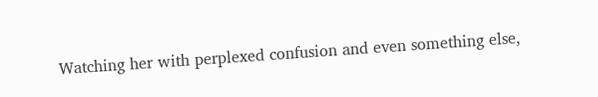Watching her with perplexed confusion and even something else,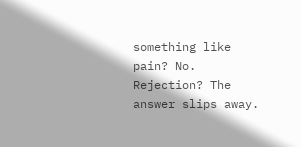something like pain? No. Rejection? The answer slips away.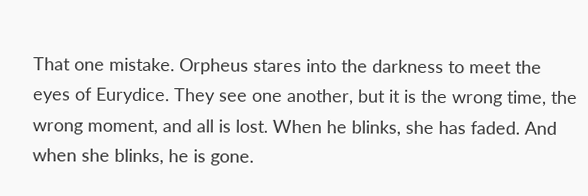That one mistake. Orpheus stares into the darkness to meet the eyes of Eurydice. They see one another, but it is the wrong time, the wrong moment, and all is lost. When he blinks, she has faded. And when she blinks, he is gone.